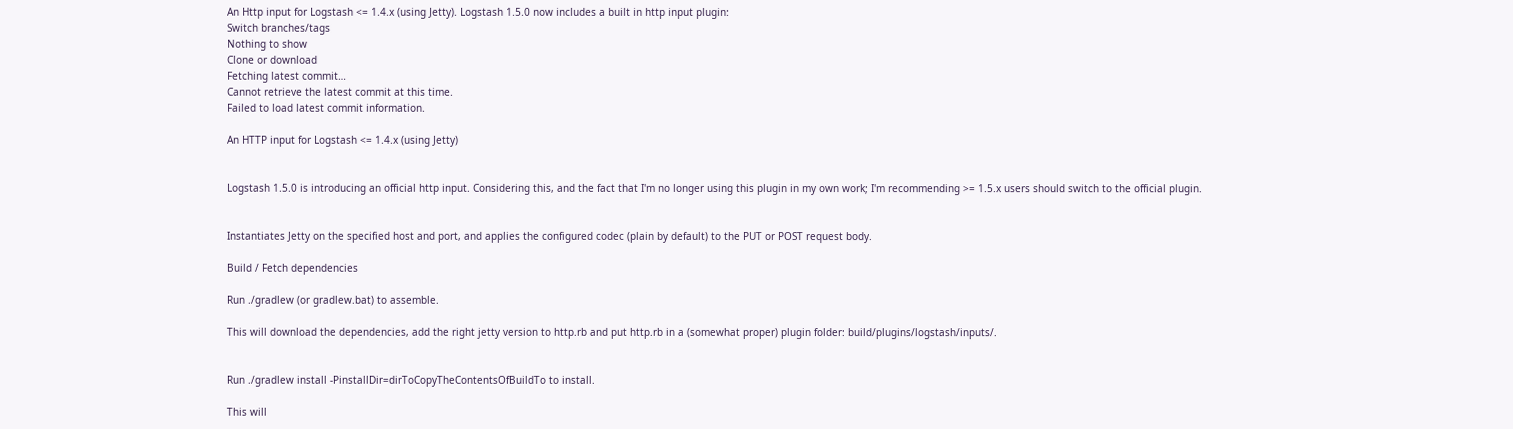An Http input for Logstash <= 1.4.x (using Jetty). Logstash 1.5.0 now includes a built in http input plugin:
Switch branches/tags
Nothing to show
Clone or download
Fetching latest commit…
Cannot retrieve the latest commit at this time.
Failed to load latest commit information.

An HTTP input for Logstash <= 1.4.x (using Jetty)


Logstash 1.5.0 is introducing an official http input. Considering this, and the fact that I'm no longer using this plugin in my own work; I'm recommending >= 1.5.x users should switch to the official plugin.


Instantiates Jetty on the specified host and port, and applies the configured codec (plain by default) to the PUT or POST request body.

Build / Fetch dependencies

Run ./gradlew (or gradlew.bat) to assemble.

This will download the dependencies, add the right jetty version to http.rb and put http.rb in a (somewhat proper) plugin folder: build/plugins/logstash/inputs/.


Run ./gradlew install -PinstallDir=dirToCopyTheContentsOfBuildTo to install.

This will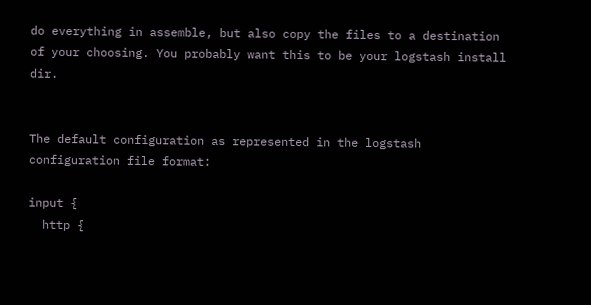do everything in assemble, but also copy the files to a destination of your choosing. You probably want this to be your logstash install dir.


The default configuration as represented in the logstash configuration file format:

input {
  http {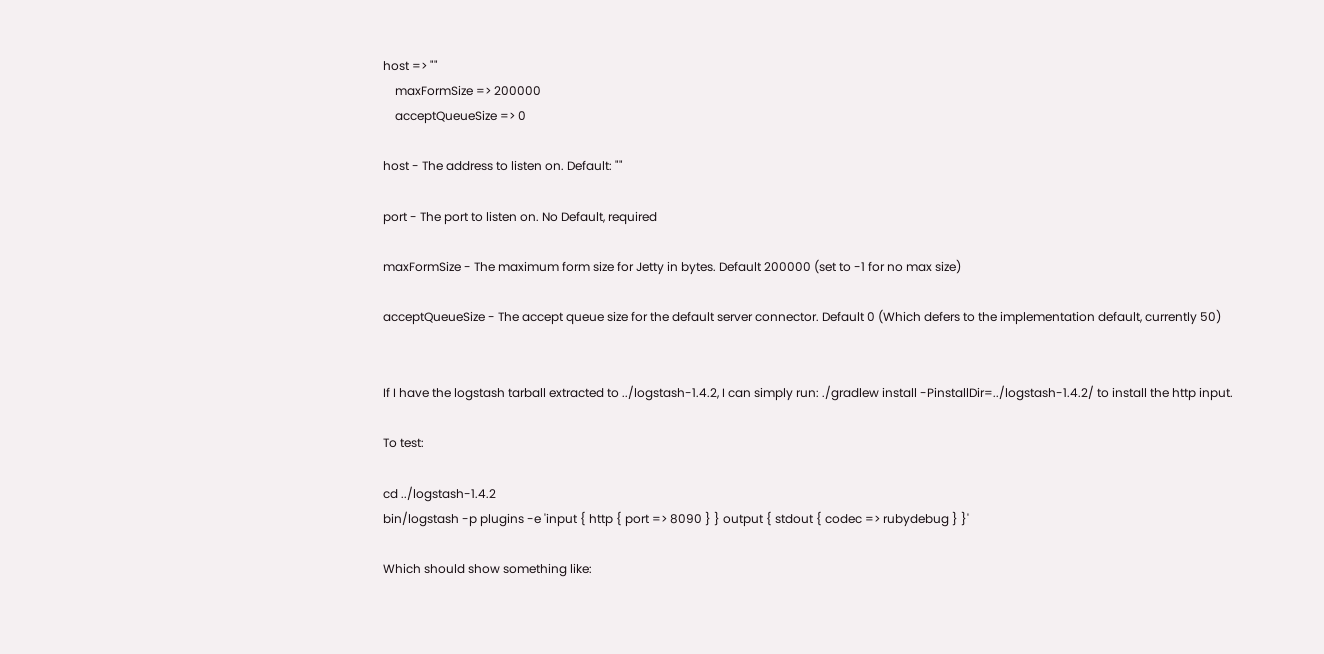host => ""
    maxFormSize => 200000
    acceptQueueSize => 0

host - The address to listen on. Default: ""

port - The port to listen on. No Default, required

maxFormSize - The maximum form size for Jetty in bytes. Default 200000 (set to -1 for no max size)

acceptQueueSize - The accept queue size for the default server connector. Default 0 (Which defers to the implementation default, currently 50)


If I have the logstash tarball extracted to ../logstash-1.4.2, I can simply run: ./gradlew install -PinstallDir=../logstash-1.4.2/ to install the http input.

To test:

cd ../logstash-1.4.2
bin/logstash -p plugins -e 'input { http { port => 8090 } } output { stdout { codec => rubydebug } }'

Which should show something like: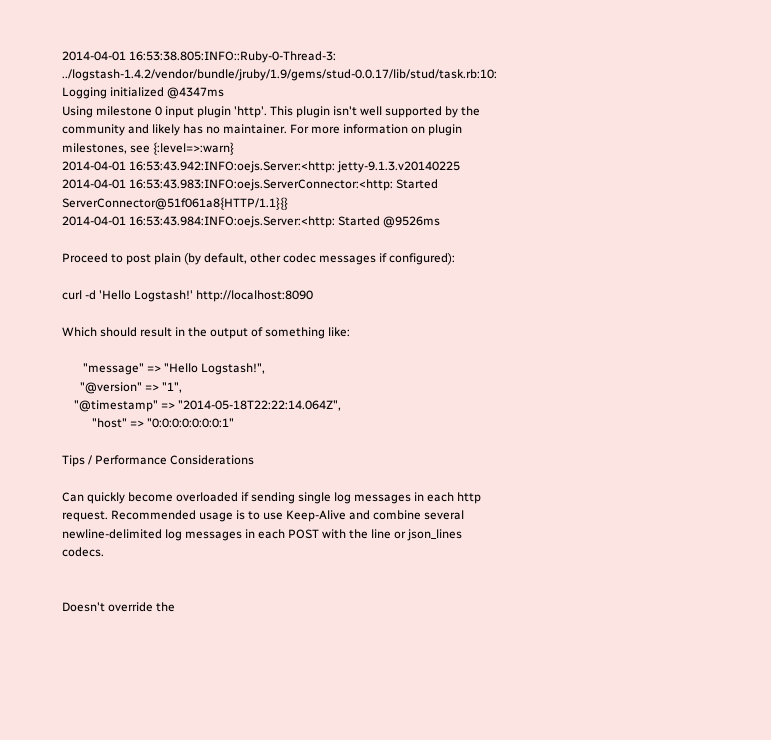2014-04-01 16:53:38.805:INFO::Ruby-0-Thread-3: ../logstash-1.4.2/vendor/bundle/jruby/1.9/gems/stud-0.0.17/lib/stud/task.rb:10: Logging initialized @4347ms
Using milestone 0 input plugin 'http'. This plugin isn't well supported by the community and likely has no maintainer. For more information on plugin milestones, see {:level=>:warn}
2014-04-01 16:53:43.942:INFO:oejs.Server:<http: jetty-9.1.3.v20140225
2014-04-01 16:53:43.983:INFO:oejs.ServerConnector:<http: Started ServerConnector@51f061a8{HTTP/1.1}{}
2014-04-01 16:53:43.984:INFO:oejs.Server:<http: Started @9526ms

Proceed to post plain (by default, other codec messages if configured):

curl -d 'Hello Logstash!' http://localhost:8090

Which should result in the output of something like:

       "message" => "Hello Logstash!",
      "@version" => "1",
    "@timestamp" => "2014-05-18T22:22:14.064Z",
          "host" => "0:0:0:0:0:0:0:1"

Tips / Performance Considerations

Can quickly become overloaded if sending single log messages in each http request. Recommended usage is to use Keep-Alive and combine several newline-delimited log messages in each POST with the line or json_lines codecs.


Doesn't override the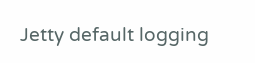Jetty default logging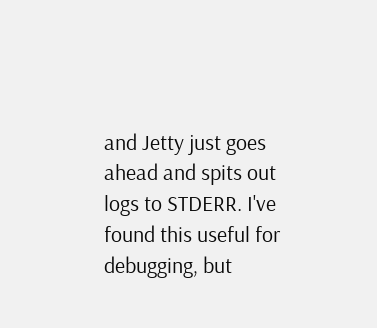and Jetty just goes ahead and spits out logs to STDERR. I've found this useful for debugging, but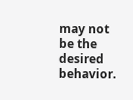may not be the desired behavior.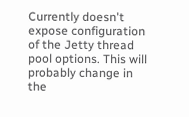Currently doesn't expose configuration of the Jetty thread pool options. This will probably change in the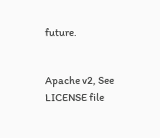future.


Apache v2, See LICENSE file